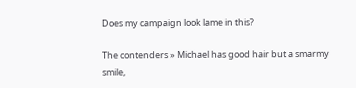Does my campaign look lame in this?

The contenders » Michael has good hair but a smarmy smile,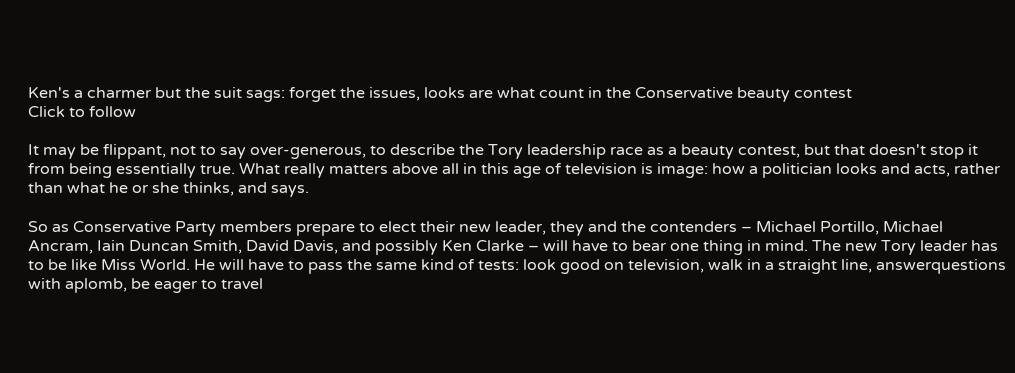Ken's a charmer but the suit sags: forget the issues, looks are what count in the Conservative beauty contest
Click to follow

It may be flippant, not to say over-generous, to describe the Tory leadership race as a beauty contest, but that doesn't stop it from being essentially true. What really matters above all in this age of television is image: how a politician looks and acts, rather than what he or she thinks, and says.

So as Conservative Party members prepare to elect their new leader, they and the contenders – Michael Portillo, Michael Ancram, Iain Duncan Smith, David Davis, and possibly Ken Clarke – will have to bear one thing in mind. The new Tory leader has to be like Miss World. He will have to pass the same kind of tests: look good on television, walk in a straight line, answerquestions with aplomb, be eager to travel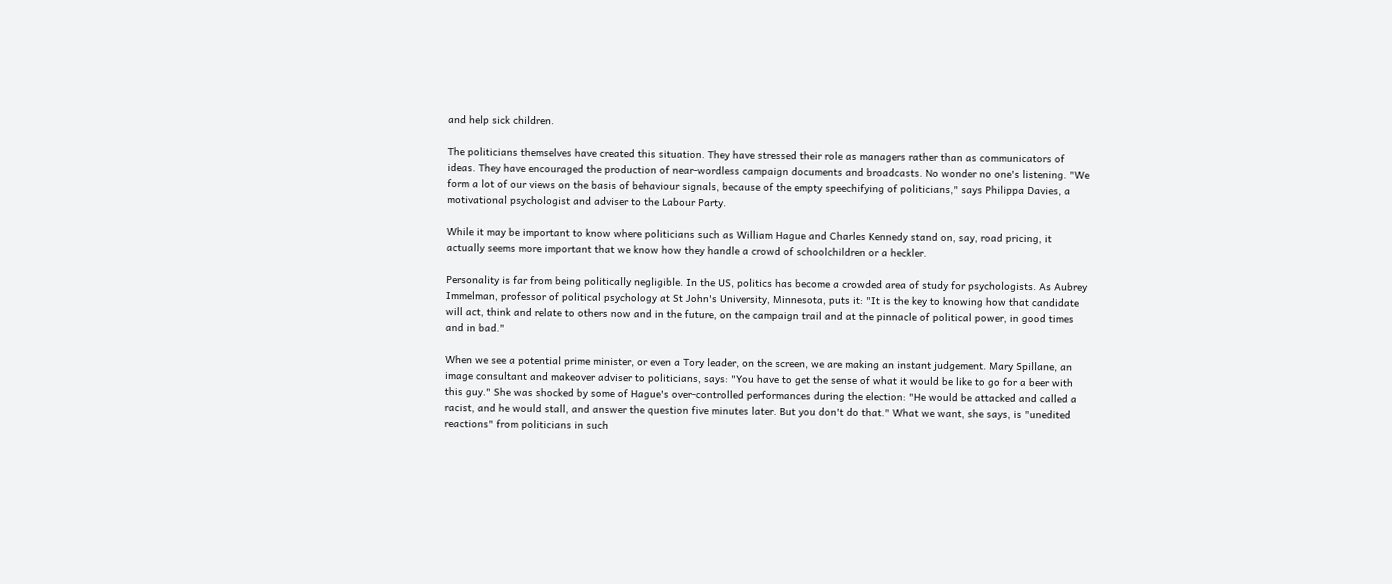and help sick children.

The politicians themselves have created this situation. They have stressed their role as managers rather than as communicators of ideas. They have encouraged the production of near-wordless campaign documents and broadcasts. No wonder no one's listening. "We form a lot of our views on the basis of behaviour signals, because of the empty speechifying of politicians," says Philippa Davies, a motivational psychologist and adviser to the Labour Party.

While it may be important to know where politicians such as William Hague and Charles Kennedy stand on, say, road pricing, it actually seems more important that we know how they handle a crowd of schoolchildren or a heckler.

Personality is far from being politically negligible. In the US, politics has become a crowded area of study for psychologists. As Aubrey Immelman, professor of political psychology at St John's University, Minnesota, puts it: "It is the key to knowing how that candidate will act, think and relate to others now and in the future, on the campaign trail and at the pinnacle of political power, in good times and in bad."

When we see a potential prime minister, or even a Tory leader, on the screen, we are making an instant judgement. Mary Spillane, an image consultant and makeover adviser to politicians, says: "You have to get the sense of what it would be like to go for a beer with this guy." She was shocked by some of Hague's over-controlled performances during the election: "He would be attacked and called a racist, and he would stall, and answer the question five minutes later. But you don't do that." What we want, she says, is "unedited reactions" from politicians in such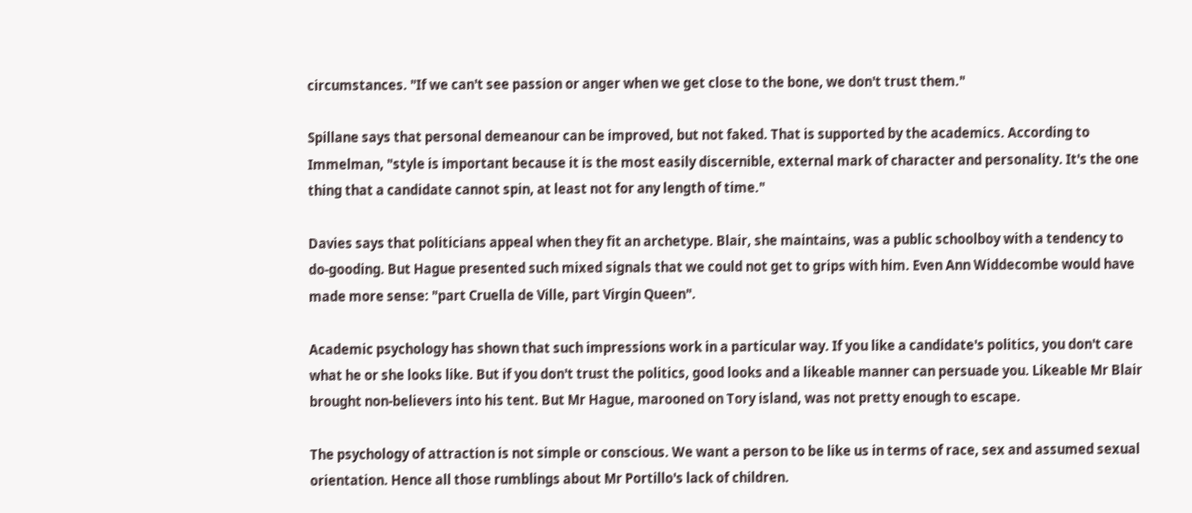circumstances. "If we can't see passion or anger when we get close to the bone, we don't trust them."

Spillane says that personal demeanour can be improved, but not faked. That is supported by the academics. According to Immelman, "style is important because it is the most easily discernible, external mark of character and personality. It's the one thing that a candidate cannot spin, at least not for any length of time."

Davies says that politicians appeal when they fit an archetype. Blair, she maintains, was a public schoolboy with a tendency to do-gooding. But Hague presented such mixed signals that we could not get to grips with him. Even Ann Widdecombe would have made more sense: "part Cruella de Ville, part Virgin Queen".

Academic psychology has shown that such impressions work in a particular way. If you like a candidate's politics, you don't care what he or she looks like. But if you don't trust the politics, good looks and a likeable manner can persuade you. Likeable Mr Blair brought non-believers into his tent. But Mr Hague, marooned on Tory island, was not pretty enough to escape.

The psychology of attraction is not simple or conscious. We want a person to be like us in terms of race, sex and assumed sexual orientation. Hence all those rumblings about Mr Portillo's lack of children.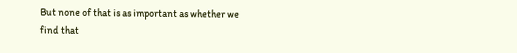But none of that is as important as whether we find that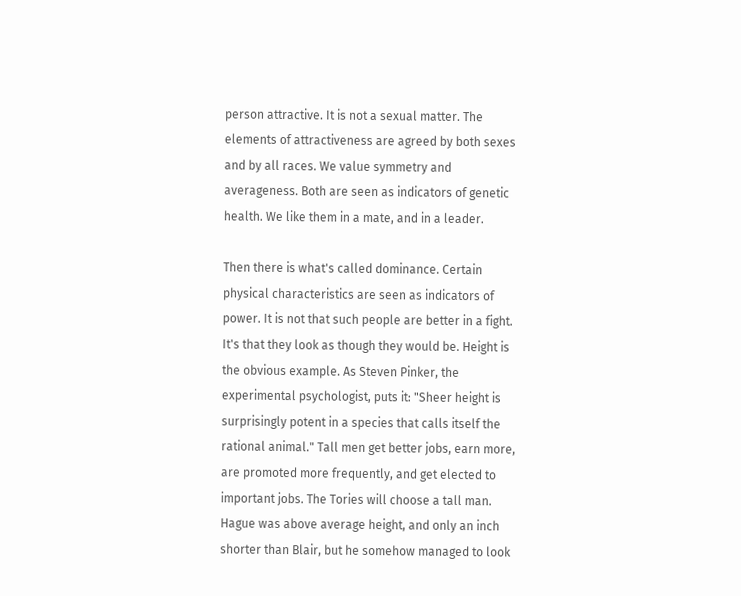person attractive. It is not a sexual matter. The elements of attractiveness are agreed by both sexes and by all races. We value symmetry and averageness. Both are seen as indicators of genetic health. We like them in a mate, and in a leader.

Then there is what's called dominance. Certain physical characteristics are seen as indicators of power. It is not that such people are better in a fight. It's that they look as though they would be. Height is the obvious example. As Steven Pinker, the experimental psychologist, puts it: "Sheer height is surprisingly potent in a species that calls itself the rational animal." Tall men get better jobs, earn more, are promoted more frequently, and get elected to important jobs. The Tories will choose a tall man. Hague was above average height, and only an inch shorter than Blair, but he somehow managed to look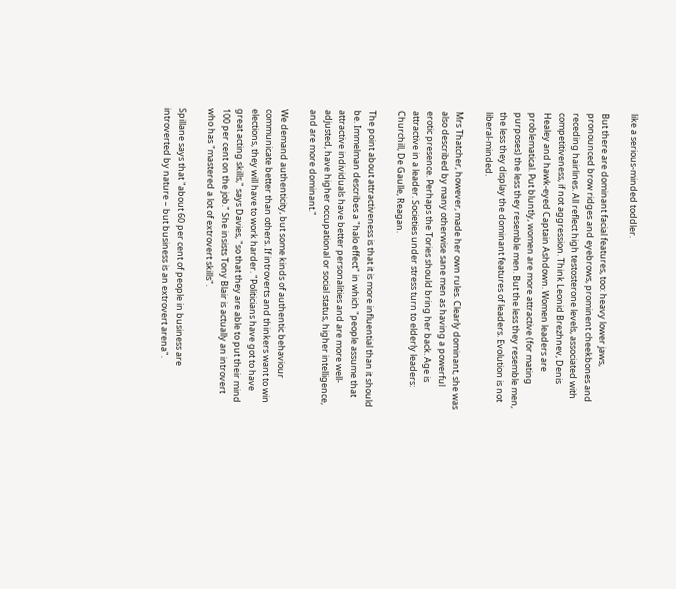like a serious-minded toddler.

But there are dominant facial features, too: heavy lower jaws, pronounced brow ridges and eyebrows, prominent cheekbones and receding hairlines. All reflect high testosterone levels, associated with competitiveness, if not aggression. Think Leonid Brezhnev, Denis Healey and hawk-eyed Captain Ashdown. Women leaders are problematical. Put bluntly, women are more attractive (for mating purposes) the less they resemble men. But the less they resemble men, the less they display the dominant features of leaders. Evolution is not liberal-minded.

Mrs Thatcher, however, made her own rules. Clearly dominant, she was also described by many otherwise sane men as having a powerful erotic presence. Perhaps the Tories should bring her back. Age is attractive in a leader. Societies under stress turn to elderly leaders: Churchill, De Gaulle, Reagan.

The point about attractiveness is that it is more influential than it should be. Immelman describes a "halo effect" in which "people assume that attractive individuals have better personalities and are more well-adjusted, have higher occupational or social status, higher intelligence, and are more dominant."

We demand authenticity, but some kinds of authentic behaviour communicate better than others. If introverts and thinkers want to win elections, they will have to work harder. "Politicians have got to have great acting skills," says Davies, "so that they are able to put their mind 100 per cent on the job." She insists Tony Blair is actually an introvert who has "mastered a lot of extrovert skills".

Spillane says that "about 60 per cent of people in business are introverted by nature – but business is an extrovert arena".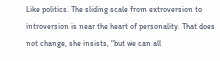Like politics. The sliding scale from extroversion to introversion is near the heart of personality. That does not change, she insists, "but we can all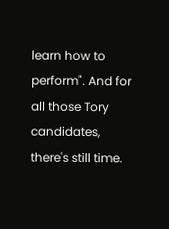learn how to perform". And for all those Tory candidates, there's still time.